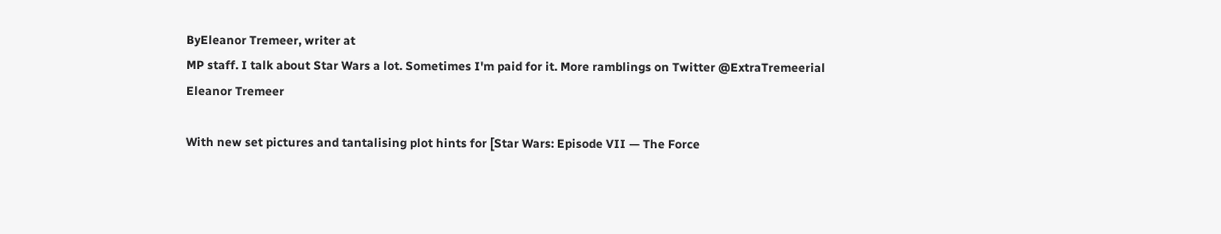ByEleanor Tremeer, writer at
MP staff. I talk about Star Wars a lot. Sometimes I'm paid for it. More ramblings on Twitter @ExtraTremeerial
Eleanor Tremeer

With new set pictures and tantalising plot hints for [Star Wars: Episode VII — The Force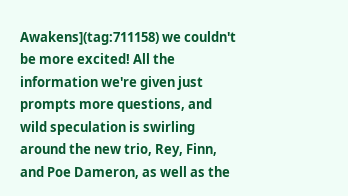Awakens](tag:711158) we couldn't be more excited! All the information we're given just prompts more questions, and wild speculation is swirling around the new trio, Rey, Finn, and Poe Dameron, as well as the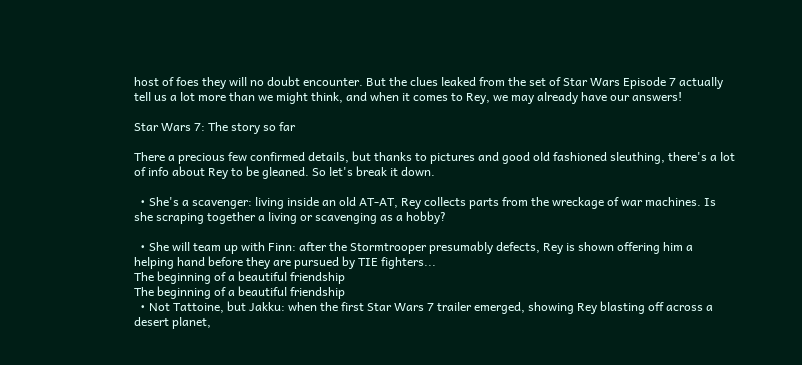host of foes they will no doubt encounter. But the clues leaked from the set of Star Wars Episode 7 actually tell us a lot more than we might think, and when it comes to Rey, we may already have our answers!

Star Wars 7: The story so far

There a precious few confirmed details, but thanks to pictures and good old fashioned sleuthing, there's a lot of info about Rey to be gleaned. So let's break it down.

  • She's a scavenger: living inside an old AT-AT, Rey collects parts from the wreckage of war machines. Is she scraping together a living or scavenging as a hobby?

  • She will team up with Finn: after the Stormtrooper presumably defects, Rey is shown offering him a helping hand before they are pursued by TIE fighters...
The beginning of a beautiful friendship
The beginning of a beautiful friendship
  • Not Tattoine, but Jakku: when the first Star Wars 7 trailer emerged, showing Rey blasting off across a desert planet,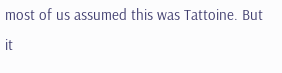most of us assumed this was Tattoine. But it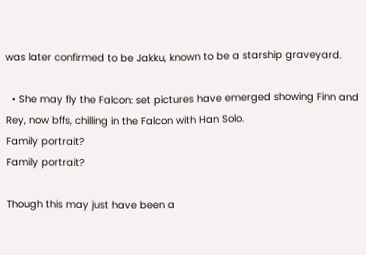was later confirmed to be Jakku, known to be a starship graveyard.

  • She may fly the Falcon: set pictures have emerged showing Finn and Rey, now bffs, chilling in the Falcon with Han Solo.
Family portrait?
Family portrait?

Though this may just have been a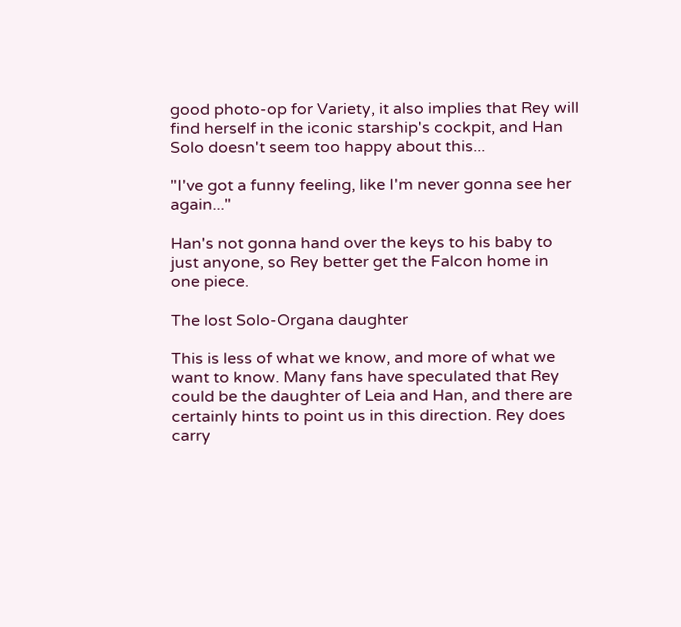good photo-op for Variety, it also implies that Rey will find herself in the iconic starship's cockpit, and Han Solo doesn't seem too happy about this...

"I've got a funny feeling, like I'm never gonna see her again..."

Han's not gonna hand over the keys to his baby to just anyone, so Rey better get the Falcon home in one piece.

The lost Solo-Organa daughter

This is less of what we know, and more of what we want to know. Many fans have speculated that Rey could be the daughter of Leia and Han, and there are certainly hints to point us in this direction. Rey does carry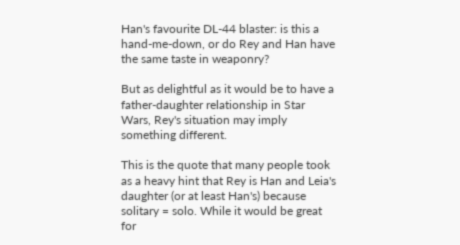Han's favourite DL-44 blaster: is this a hand-me-down, or do Rey and Han have the same taste in weaponry?

But as delightful as it would be to have a father-daughter relationship in Star Wars, Rey's situation may imply something different.

This is the quote that many people took as a heavy hint that Rey is Han and Leia's daughter (or at least Han's) because solitary = solo. While it would be great for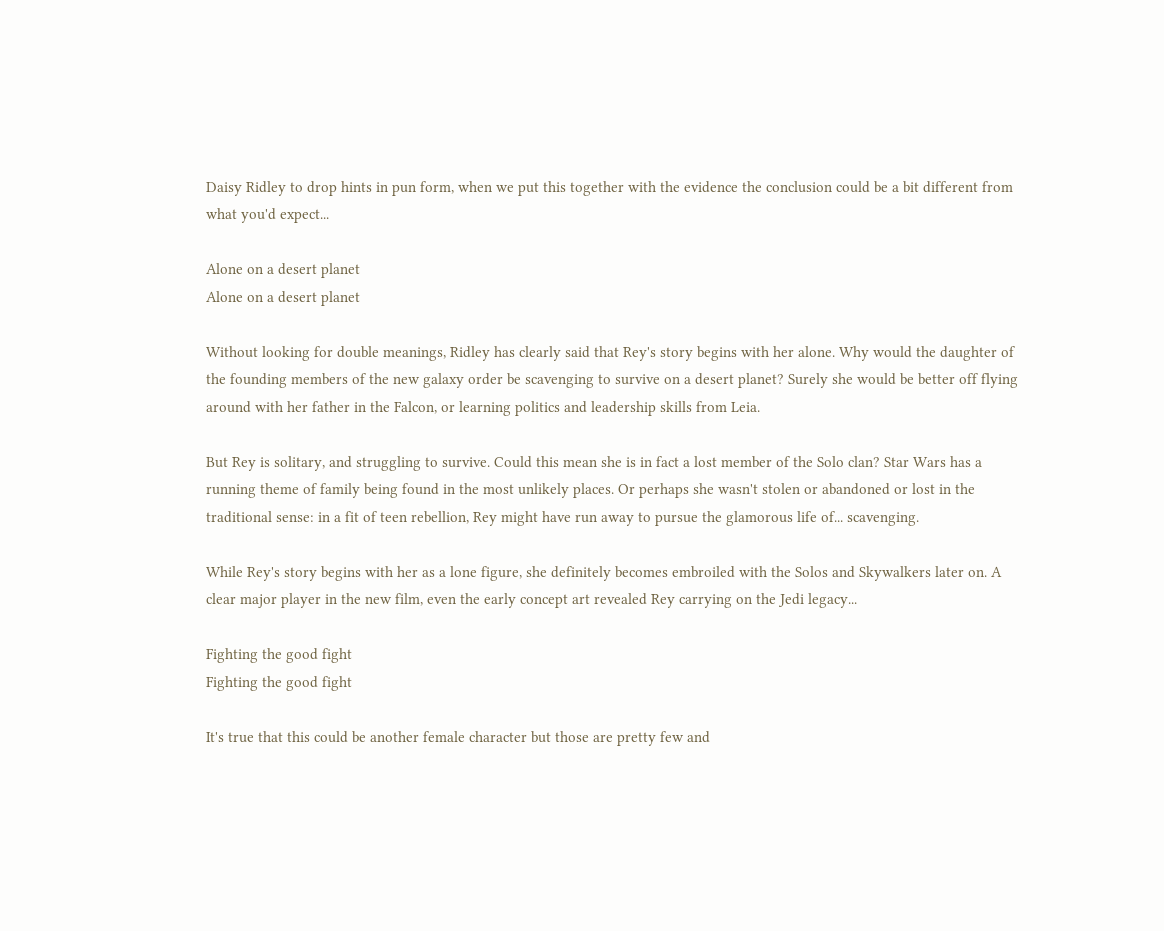Daisy Ridley to drop hints in pun form, when we put this together with the evidence the conclusion could be a bit different from what you'd expect...

Alone on a desert planet
Alone on a desert planet

Without looking for double meanings, Ridley has clearly said that Rey's story begins with her alone. Why would the daughter of the founding members of the new galaxy order be scavenging to survive on a desert planet? Surely she would be better off flying around with her father in the Falcon, or learning politics and leadership skills from Leia.

But Rey is solitary, and struggling to survive. Could this mean she is in fact a lost member of the Solo clan? Star Wars has a running theme of family being found in the most unlikely places. Or perhaps she wasn't stolen or abandoned or lost in the traditional sense: in a fit of teen rebellion, Rey might have run away to pursue the glamorous life of... scavenging.

While Rey's story begins with her as a lone figure, she definitely becomes embroiled with the Solos and Skywalkers later on. A clear major player in the new film, even the early concept art revealed Rey carrying on the Jedi legacy...

Fighting the good fight
Fighting the good fight

It's true that this could be another female character but those are pretty few and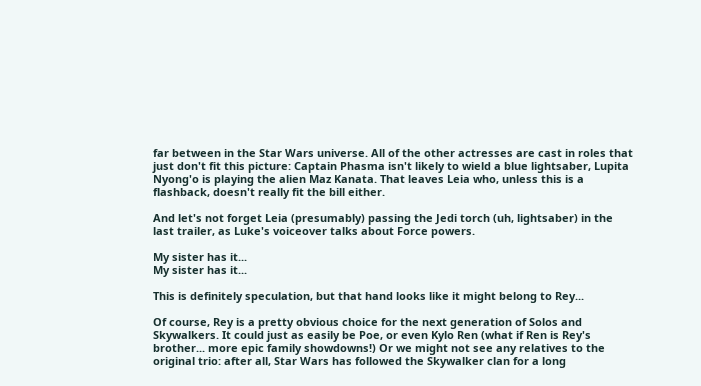far between in the Star Wars universe. All of the other actresses are cast in roles that just don't fit this picture: Captain Phasma isn't likely to wield a blue lightsaber, Lupita Nyong'o is playing the alien Maz Kanata. That leaves Leia who, unless this is a flashback, doesn't really fit the bill either.

And let's not forget Leia (presumably) passing the Jedi torch (uh, lightsaber) in the last trailer, as Luke's voiceover talks about Force powers.

My sister has it...
My sister has it...

This is definitely speculation, but that hand looks like it might belong to Rey...

Of course, Rey is a pretty obvious choice for the next generation of Solos and Skywalkers. It could just as easily be Poe, or even Kylo Ren (what if Ren is Rey's brother... more epic family showdowns!) Or we might not see any relatives to the original trio: after all, Star Wars has followed the Skywalker clan for a long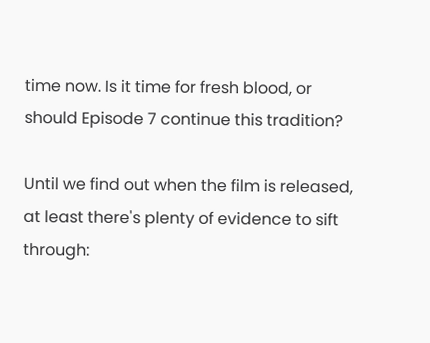time now. Is it time for fresh blood, or should Episode 7 continue this tradition?

Until we find out when the film is released, at least there's plenty of evidence to sift through: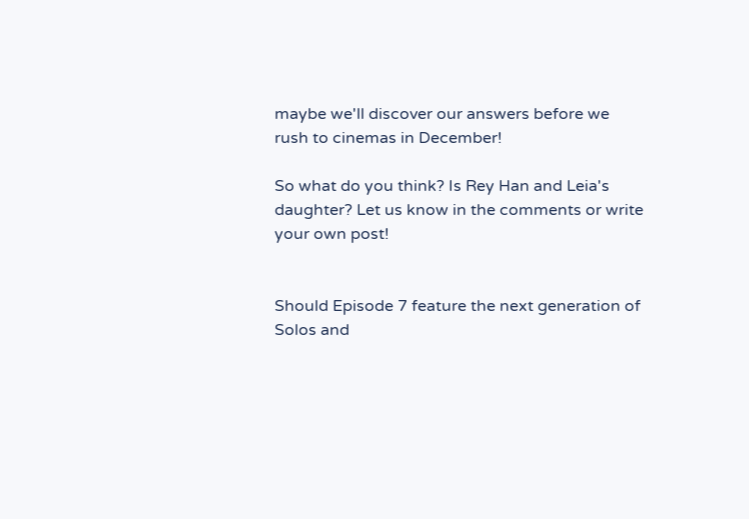maybe we'll discover our answers before we rush to cinemas in December!

So what do you think? Is Rey Han and Leia's daughter? Let us know in the comments or write your own post!


Should Episode 7 feature the next generation of Solos and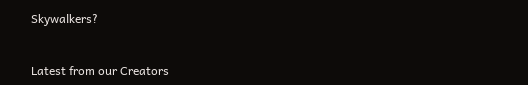Skywalkers?


Latest from our Creators